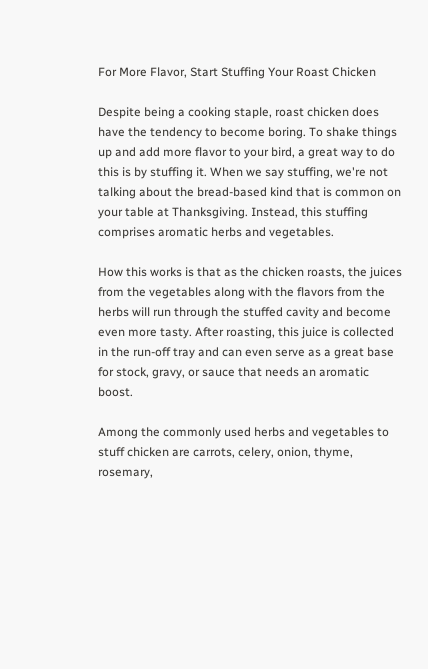For More Flavor, Start Stuffing Your Roast Chicken

Despite being a cooking staple, roast chicken does have the tendency to become boring. To shake things up and add more flavor to your bird, a great way to do this is by stuffing it. When we say stuffing, we're not talking about the bread-based kind that is common on your table at Thanksgiving. Instead, this stuffing comprises aromatic herbs and vegetables.

How this works is that as the chicken roasts, the juices from the vegetables along with the flavors from the herbs will run through the stuffed cavity and become even more tasty. After roasting, this juice is collected in the run-off tray and can even serve as a great base for stock, gravy, or sauce that needs an aromatic boost.

Among the commonly used herbs and vegetables to stuff chicken are carrots, celery, onion, thyme, rosemary,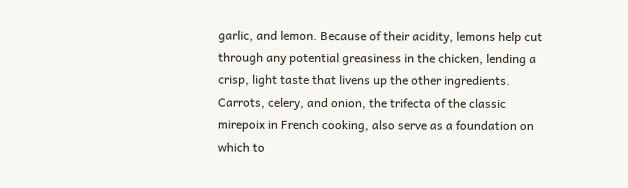garlic, and lemon. Because of their acidity, lemons help cut through any potential greasiness in the chicken, lending a crisp, light taste that livens up the other ingredients. Carrots, celery, and onion, the trifecta of the classic mirepoix in French cooking, also serve as a foundation on which to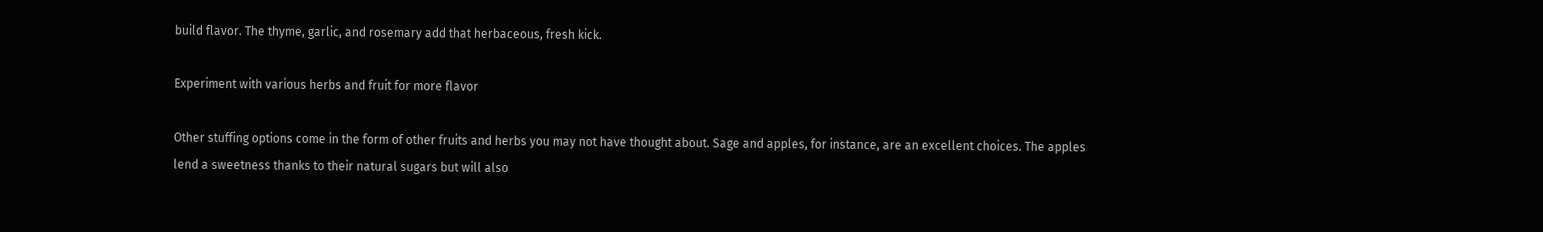build flavor. The thyme, garlic, and rosemary add that herbaceous, fresh kick.

Experiment with various herbs and fruit for more flavor

Other stuffing options come in the form of other fruits and herbs you may not have thought about. Sage and apples, for instance, are an excellent choices. The apples lend a sweetness thanks to their natural sugars but will also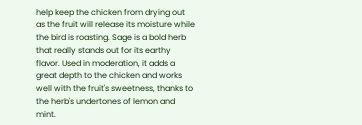help keep the chicken from drying out as the fruit will release its moisture while the bird is roasting. Sage is a bold herb that really stands out for its earthy flavor. Used in moderation, it adds a great depth to the chicken and works well with the fruit's sweetness, thanks to the herb's undertones of lemon and mint.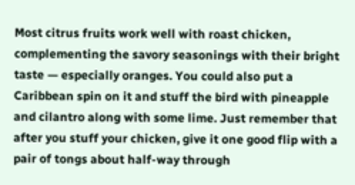Most citrus fruits work well with roast chicken, complementing the savory seasonings with their bright taste — especially oranges. You could also put a Caribbean spin on it and stuff the bird with pineapple and cilantro along with some lime. Just remember that after you stuff your chicken, give it one good flip with a pair of tongs about half-way through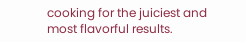cooking for the juiciest and most flavorful results.